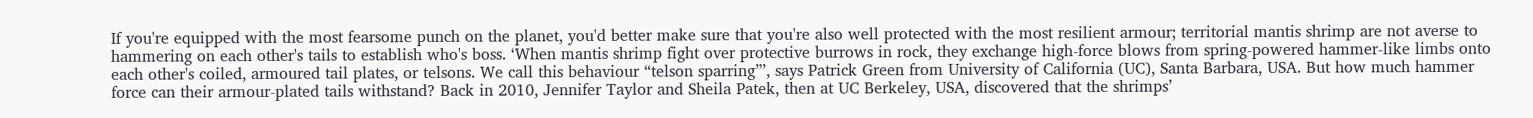If you're equipped with the most fearsome punch on the planet, you'd better make sure that you're also well protected with the most resilient armour; territorial mantis shrimp are not averse to hammering on each other's tails to establish who's boss. ‘When mantis shrimp fight over protective burrows in rock, they exchange high-force blows from spring-powered hammer-like limbs onto each other's coiled, armoured tail plates, or telsons. We call this behaviour “telson sparring”’, says Patrick Green from University of California (UC), Santa Barbara, USA. But how much hammer force can their armour-plated tails withstand? Back in 2010, Jennifer Taylor and Sheila Patek, then at UC Berkeley, USA, discovered that the shrimps’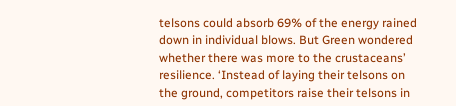telsons could absorb 69% of the energy rained down in individual blows. But Green wondered whether there was more to the crustaceans’ resilience. ‘Instead of laying their telsons on the ground, competitors raise their telsons in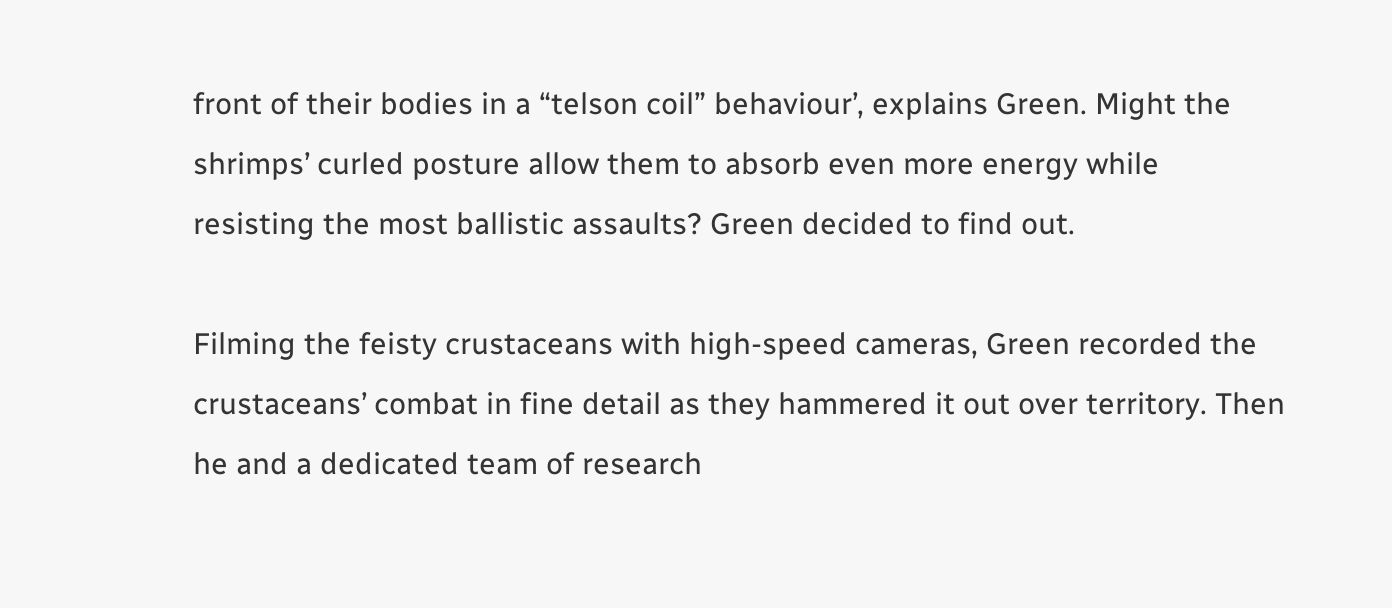front of their bodies in a “telson coil” behaviour’, explains Green. Might the shrimps’ curled posture allow them to absorb even more energy while resisting the most ballistic assaults? Green decided to find out.

Filming the feisty crustaceans with high-speed cameras, Green recorded the crustaceans’ combat in fine detail as they hammered it out over territory. Then he and a dedicated team of research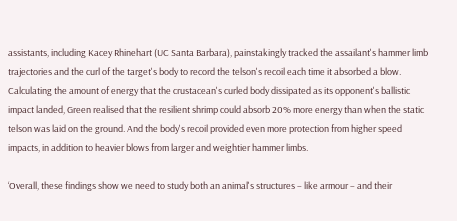assistants, including Kacey Rhinehart (UC Santa Barbara), painstakingly tracked the assailant's hammer limb trajectories and the curl of the target's body to record the telson's recoil each time it absorbed a blow. Calculating the amount of energy that the crustacean's curled body dissipated as its opponent's ballistic impact landed, Green realised that the resilient shrimp could absorb 20% more energy than when the static telson was laid on the ground. And the body's recoil provided even more protection from higher speed impacts, in addition to heavier blows from larger and weightier hammer limbs.

‘Overall, these findings show we need to study both an animal's structures – like armour – and their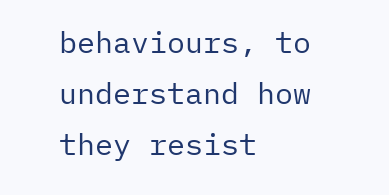behaviours, to understand how they resist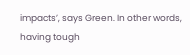impacts’, says Green. In other words, having tough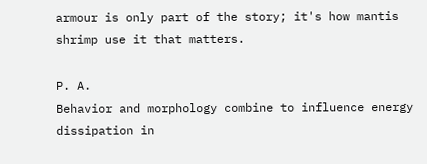armour is only part of the story; it's how mantis shrimp use it that matters.

P. A.
Behavior and morphology combine to influence energy dissipation in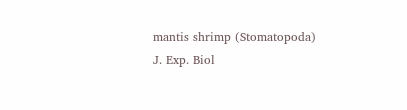mantis shrimp (Stomatopoda)
J. Exp. Biol